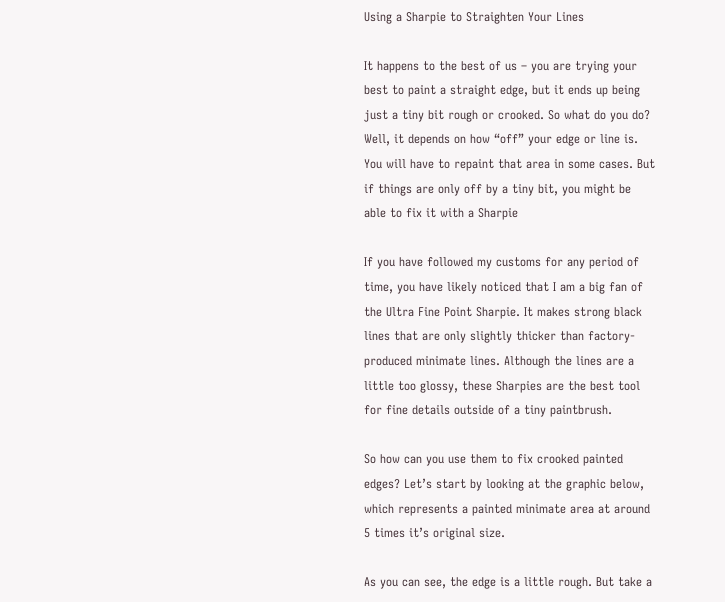Using a Sharpie to Straighten Your Lines

It happens to the best of us – you are trying your best to paint a straight edge, but it ends up being just a tiny bit rough or crooked. So what do you do? Well, it depends on how “off” your edge or line is. You will have to repaint that area in some cases. But if things are only off by a tiny bit, you might be able to fix it with a Sharpie

If you have followed my customs for any period of time, you have likely noticed that I am a big fan of the Ultra Fine Point Sharpie. It makes strong black lines that are only slightly thicker than factory-produced minimate lines. Although the lines are a little too glossy, these Sharpies are the best tool for fine details outside of a tiny paintbrush.

So how can you use them to fix crooked painted edges? Let’s start by looking at the graphic below, which represents a painted minimate area at around 5 times it’s original size.

As you can see, the edge is a little rough. But take a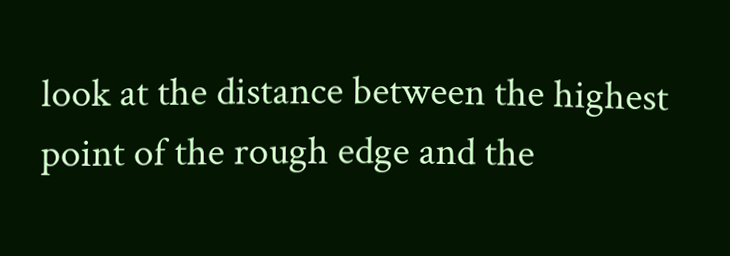look at the distance between the highest point of the rough edge and the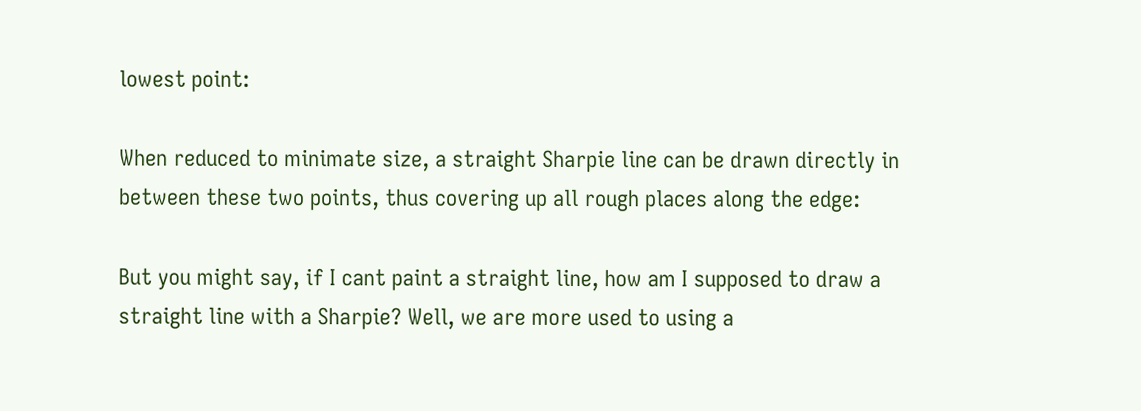lowest point:

When reduced to minimate size, a straight Sharpie line can be drawn directly in between these two points, thus covering up all rough places along the edge:

But you might say, if I cant paint a straight line, how am I supposed to draw a straight line with a Sharpie? Well, we are more used to using a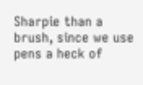Sharpie than a brush, since we use pens a heck of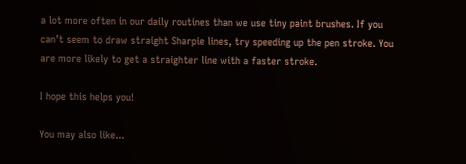a lot more often in our daily routines than we use tiny paint brushes. If you can’t seem to draw straight Sharpie lines, try speeding up the pen stroke. You are more likely to get a straighter line with a faster stroke.

I hope this helps you!

You may also like...